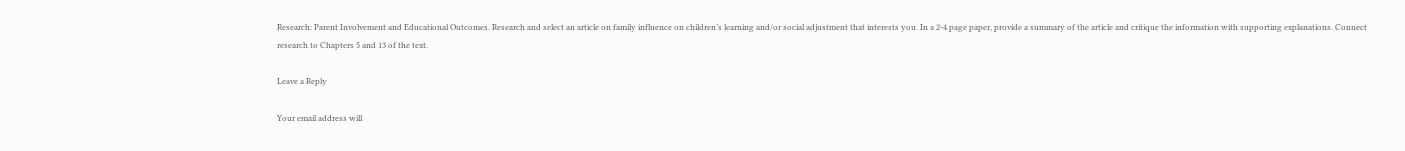Research: Parent Involvement and Educational Outcomes. Research and select an article on family influence on children’s learning and/or social adjustment that interests you. In a 2-4 page paper, provide a summary of the article and critique the information with supporting explanations. Connect research to Chapters 5 and 13 of the text.

Leave a Reply

Your email address will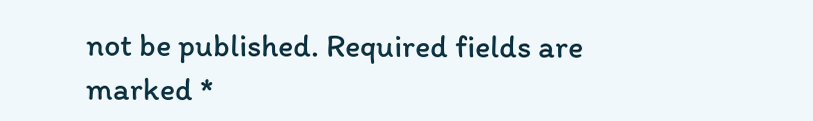not be published. Required fields are marked *